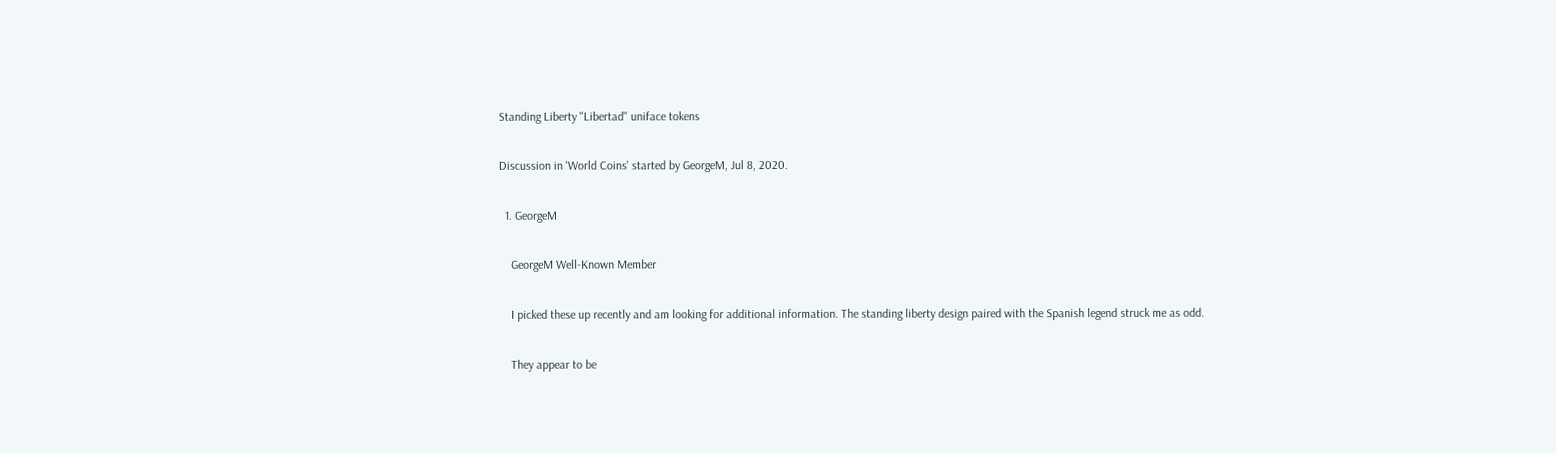Standing Liberty "Libertad" uniface tokens

Discussion in 'World Coins' started by GeorgeM, Jul 8, 2020.

  1. GeorgeM

    GeorgeM Well-Known Member

    I picked these up recently and am looking for additional information. The standing liberty design paired with the Spanish legend struck me as odd.

    They appear to be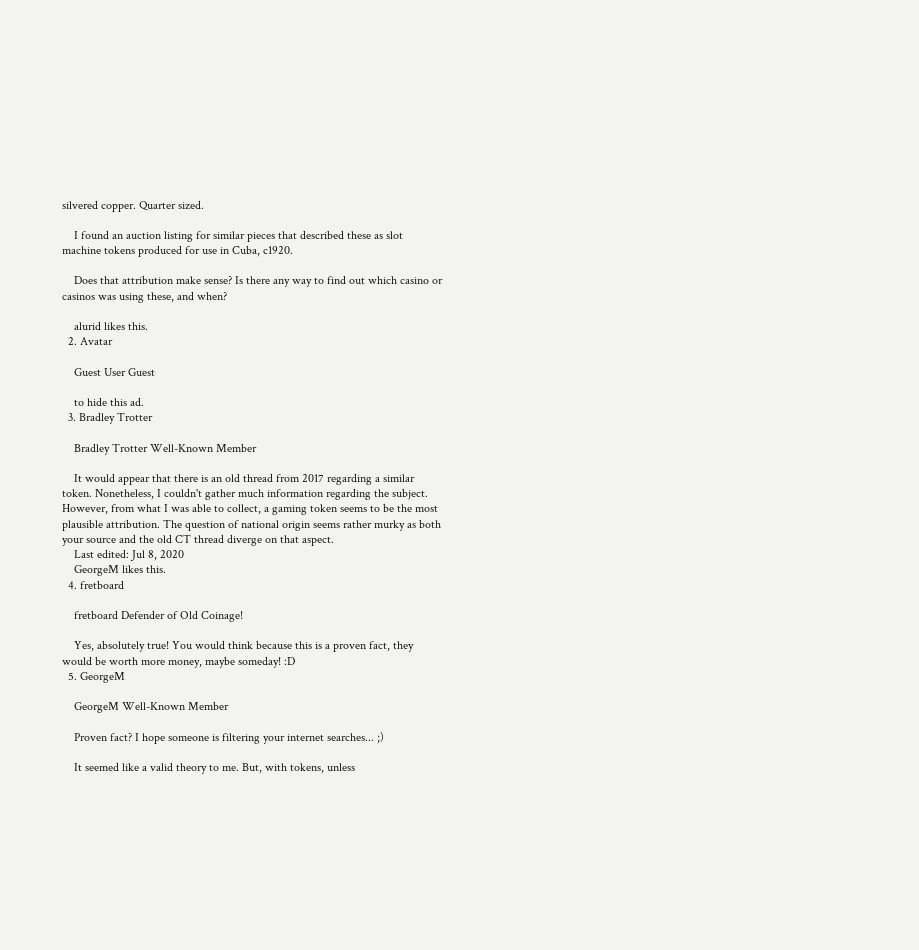silvered copper. Quarter sized.

    I found an auction listing for similar pieces that described these as slot machine tokens produced for use in Cuba, c1920.

    Does that attribution make sense? Is there any way to find out which casino or casinos was using these, and when?

    alurid likes this.
  2. Avatar

    Guest User Guest

    to hide this ad.
  3. Bradley Trotter

    Bradley Trotter Well-Known Member

    It would appear that there is an old thread from 2017 regarding a similar token. Nonetheless, I couldn't gather much information regarding the subject. However, from what I was able to collect, a gaming token seems to be the most plausible attribution. The question of national origin seems rather murky as both your source and the old CT thread diverge on that aspect.
    Last edited: Jul 8, 2020
    GeorgeM likes this.
  4. fretboard

    fretboard Defender of Old Coinage!

    Yes, absolutely true! You would think because this is a proven fact, they would be worth more money, maybe someday! :D
  5. GeorgeM

    GeorgeM Well-Known Member

    Proven fact? I hope someone is filtering your internet searches... ;)

    It seemed like a valid theory to me. But, with tokens, unless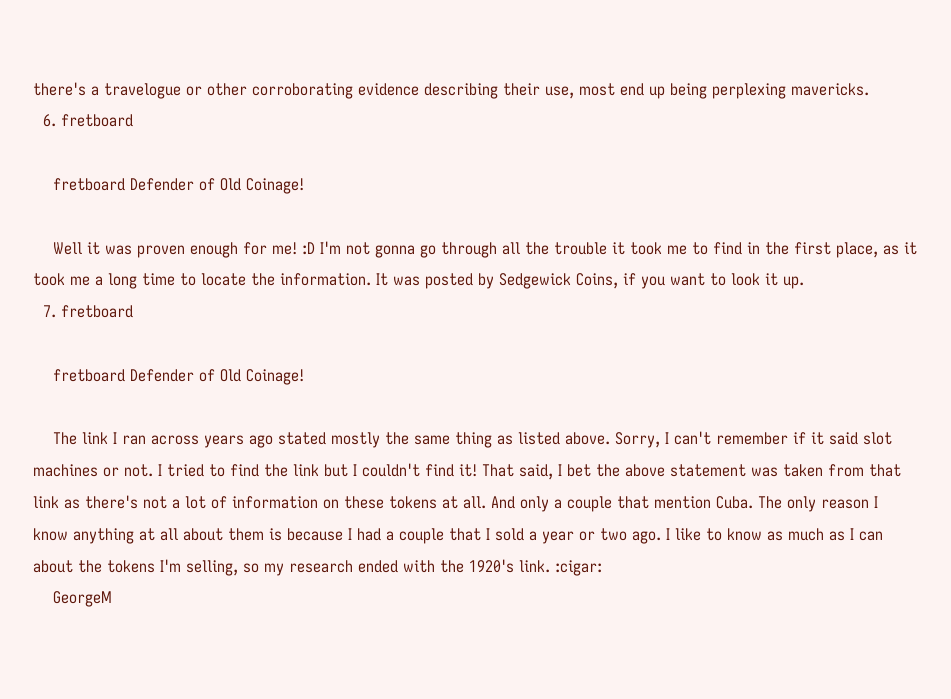there's a travelogue or other corroborating evidence describing their use, most end up being perplexing mavericks.
  6. fretboard

    fretboard Defender of Old Coinage!

    Well it was proven enough for me! :D I'm not gonna go through all the trouble it took me to find in the first place, as it took me a long time to locate the information. It was posted by Sedgewick Coins, if you want to look it up.
  7. fretboard

    fretboard Defender of Old Coinage!

    The link I ran across years ago stated mostly the same thing as listed above. Sorry, I can't remember if it said slot machines or not. I tried to find the link but I couldn't find it! That said, I bet the above statement was taken from that link as there's not a lot of information on these tokens at all. And only a couple that mention Cuba. The only reason I know anything at all about them is because I had a couple that I sold a year or two ago. I like to know as much as I can about the tokens I'm selling, so my research ended with the 1920's link. :cigar:
    GeorgeM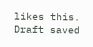likes this.
Draft saved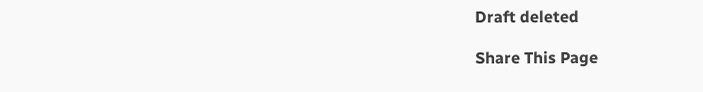Draft deleted

Share This Page